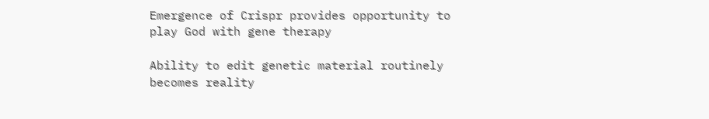Emergence of Crispr provides opportunity to play God with gene therapy

Ability to edit genetic material routinely becomes reality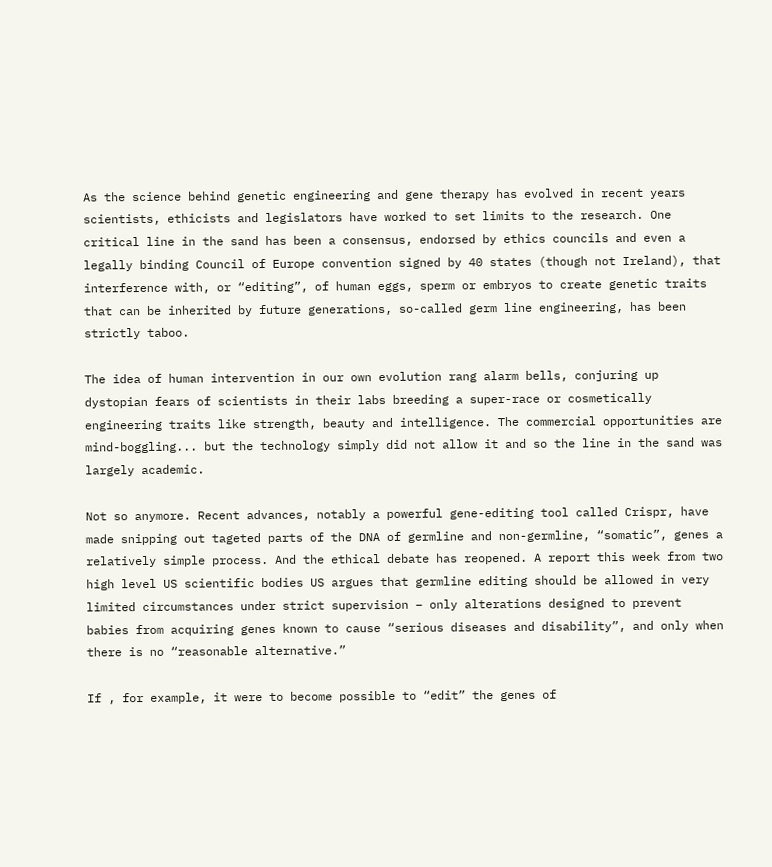As the science behind genetic engineering and gene therapy has evolved in recent years scientists, ethicists and legislators have worked to set limits to the research. One critical line in the sand has been a consensus, endorsed by ethics councils and even a legally binding Council of Europe convention signed by 40 states (though not Ireland), that interference with, or “editing”, of human eggs, sperm or embryos to create genetic traits that can be inherited by future generations, so-called germ line engineering, has been strictly taboo.

The idea of human intervention in our own evolution rang alarm bells, conjuring up dystopian fears of scientists in their labs breeding a super-race or cosmetically engineering traits like strength, beauty and intelligence. The commercial opportunities are mind-boggling... but the technology simply did not allow it and so the line in the sand was largely academic.

Not so anymore. Recent advances, notably a powerful gene-editing tool called Crispr, have made snipping out tageted parts of the DNA of germline and non-germline, “somatic”, genes a relatively simple process. And the ethical debate has reopened. A report this week from two high level US scientific bodies US argues that germline editing should be allowed in very limited circumstances under strict supervision – only alterations designed to prevent babies from acquiring genes known to cause “serious diseases and disability”, and only when there is no “reasonable alternative.”

If , for example, it were to become possible to “edit” the genes of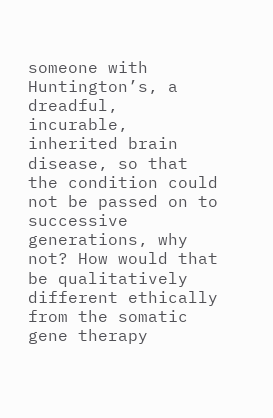someone with Huntington’s, a dreadful, incurable, inherited brain disease, so that the condition could not be passed on to successive generations, why not? How would that be qualitatively different ethically from the somatic gene therapy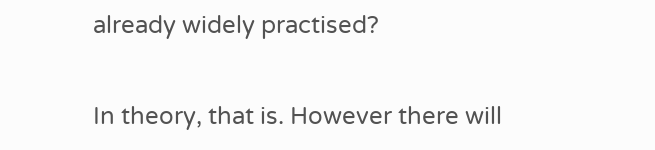already widely practised?

In theory, that is. However there will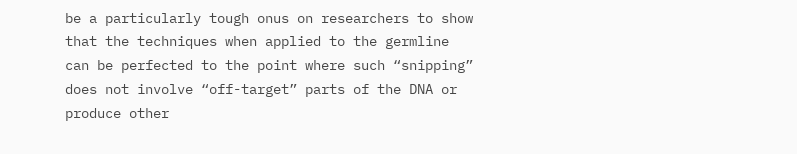be a particularly tough onus on researchers to show that the techniques when applied to the germline can be perfected to the point where such “snipping” does not involve “off-target” parts of the DNA or produce other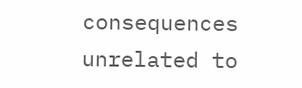consequences unrelated to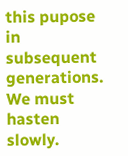this pupose in subsequent generations. We must hasten slowly.